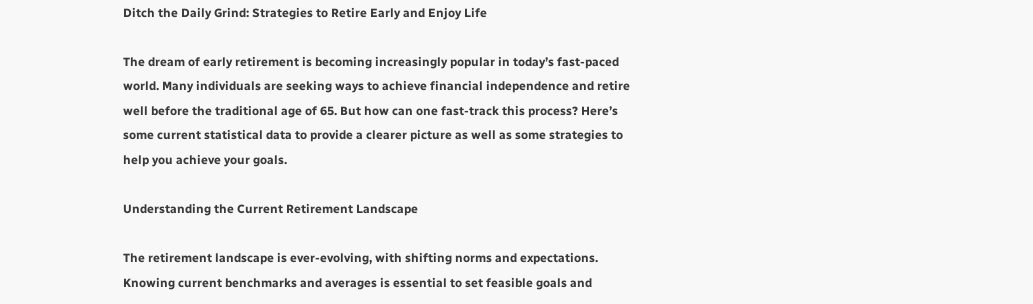Ditch the Daily Grind: Strategies to Retire Early and Enjoy Life

The dream of early retirement is becoming increasingly popular in today’s fast-paced world. Many individuals are seeking ways to achieve financial independence and retire well before the traditional age of 65. But how can one fast-track this process? Here’s some current statistical data to provide a clearer picture as well as some strategies to help you achieve your goals.

Understanding the Current Retirement Landscape

The retirement landscape is ever-evolving, with shifting norms and expectations. Knowing current benchmarks and averages is essential to set feasible goals and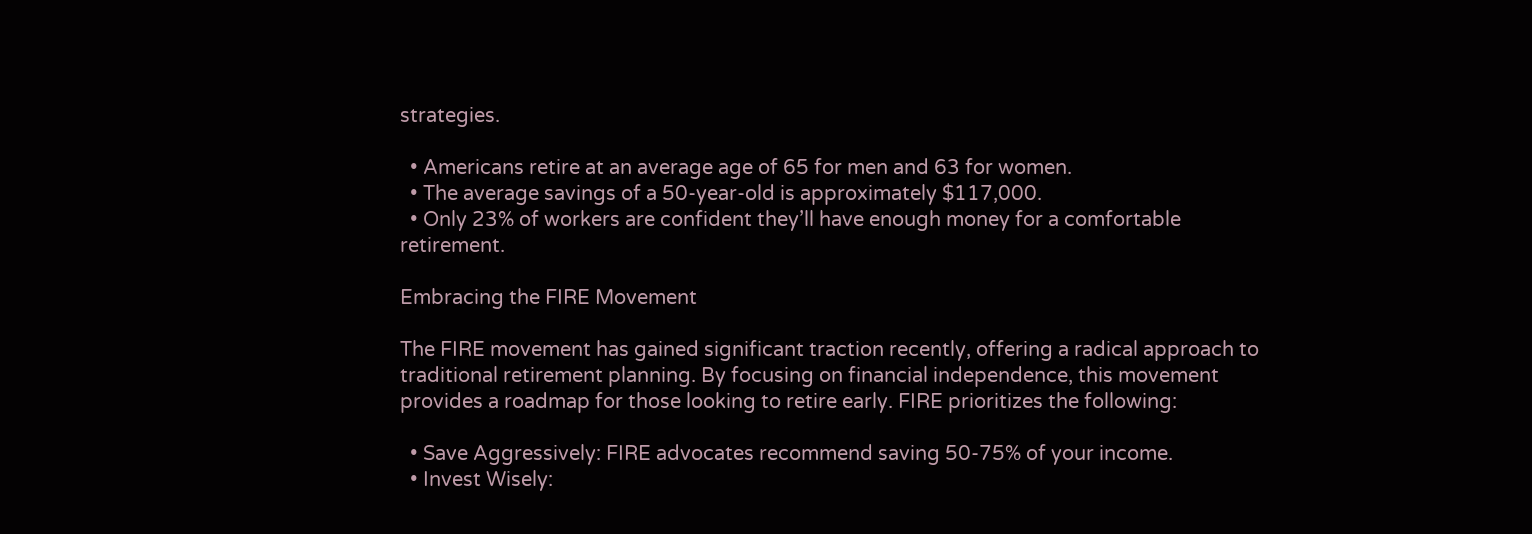strategies.

  • Americans retire at an average age of 65 for men and 63 for women.
  • The average savings of a 50-year-old is approximately $117,000.
  • Only 23% of workers are confident they’ll have enough money for a comfortable retirement.

Embracing the FIRE Movement

The FIRE movement has gained significant traction recently, offering a radical approach to traditional retirement planning. By focusing on financial independence, this movement provides a roadmap for those looking to retire early. FIRE prioritizes the following:

  • Save Aggressively: FIRE advocates recommend saving 50-75% of your income.
  • Invest Wisely: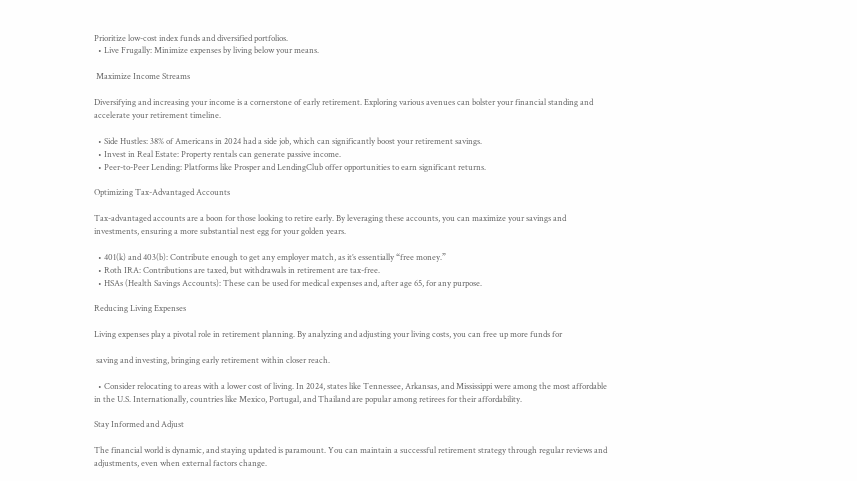Prioritize low-cost index funds and diversified portfolios.
  • Live Frugally: Minimize expenses by living below your means.

 Maximize Income Streams

Diversifying and increasing your income is a cornerstone of early retirement. Exploring various avenues can bolster your financial standing and accelerate your retirement timeline.

  • Side Hustles: 38% of Americans in 2024 had a side job, which can significantly boost your retirement savings.
  • Invest in Real Estate: Property rentals can generate passive income.
  • Peer-to-Peer Lending: Platforms like Prosper and LendingClub offer opportunities to earn significant returns.

Optimizing Tax-Advantaged Accounts

Tax-advantaged accounts are a boon for those looking to retire early. By leveraging these accounts, you can maximize your savings and investments, ensuring a more substantial nest egg for your golden years.

  • 401(k) and 403(b): Contribute enough to get any employer match, as it’s essentially “free money.”
  • Roth IRA: Contributions are taxed, but withdrawals in retirement are tax-free.
  • HSAs (Health Savings Accounts): These can be used for medical expenses and, after age 65, for any purpose.

Reducing Living Expenses

Living expenses play a pivotal role in retirement planning. By analyzing and adjusting your living costs, you can free up more funds for

 saving and investing, bringing early retirement within closer reach.

  • Consider relocating to areas with a lower cost of living. In 2024, states like Tennessee, Arkansas, and Mississippi were among the most affordable in the U.S. Internationally, countries like Mexico, Portugal, and Thailand are popular among retirees for their affordability.

Stay Informed and Adjust

The financial world is dynamic, and staying updated is paramount. You can maintain a successful retirement strategy through regular reviews and adjustments, even when external factors change.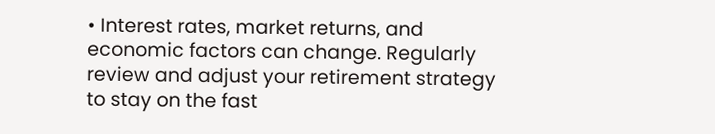• Interest rates, market returns, and economic factors can change. Regularly review and adjust your retirement strategy to stay on the fast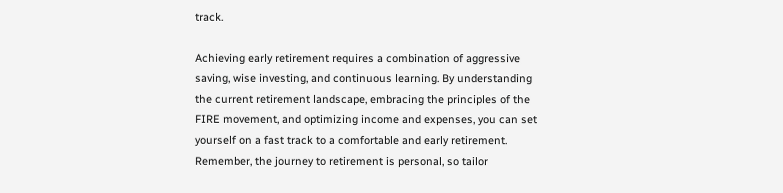track.

Achieving early retirement requires a combination of aggressive saving, wise investing, and continuous learning. By understanding the current retirement landscape, embracing the principles of the FIRE movement, and optimizing income and expenses, you can set yourself on a fast track to a comfortable and early retirement. Remember, the journey to retirement is personal, so tailor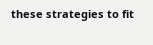these strategies to fit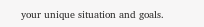your unique situation and goals.